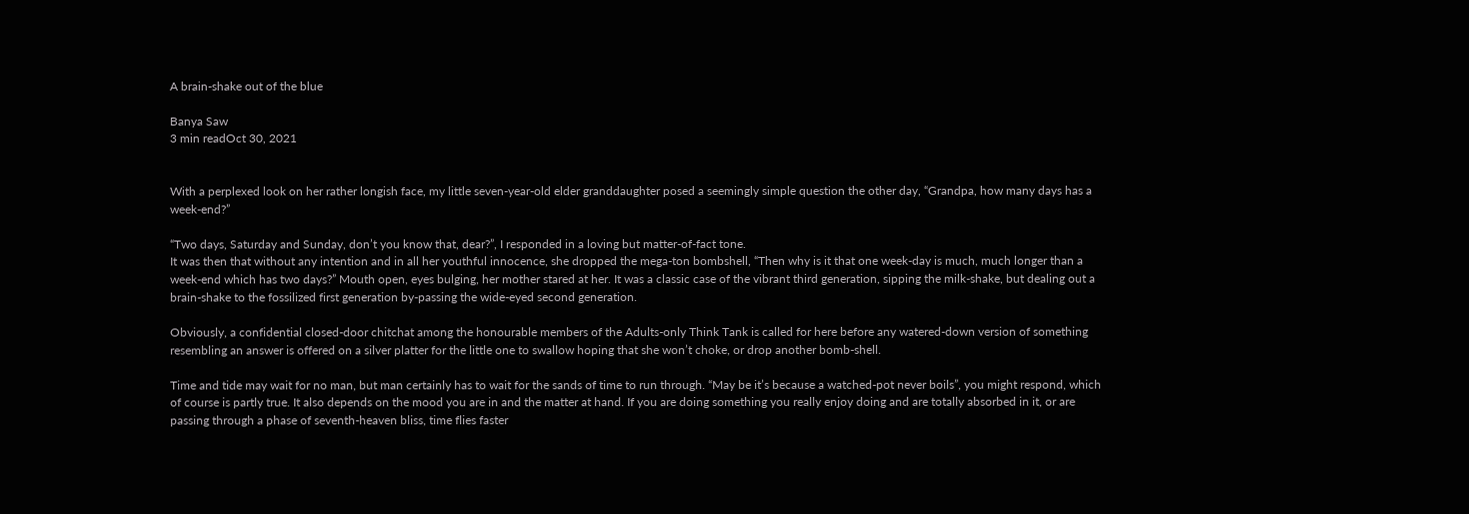A brain-shake out of the blue

Banya Saw
3 min readOct 30, 2021


With a perplexed look on her rather longish face, my little seven-year-old elder granddaughter posed a seemingly simple question the other day, “Grandpa, how many days has a week-end?”

“Two days, Saturday and Sunday, don’t you know that, dear?”, I responded in a loving but matter-of-fact tone.
It was then that without any intention and in all her youthful innocence, she dropped the mega-ton bombshell, “Then why is it that one week-day is much, much longer than a week-end which has two days?” Mouth open, eyes bulging, her mother stared at her. It was a classic case of the vibrant third generation, sipping the milk-shake, but dealing out a brain-shake to the fossilized first generation by-passing the wide-eyed second generation.

Obviously, a confidential closed-door chitchat among the honourable members of the Adults-only Think Tank is called for here before any watered-down version of something resembling an answer is offered on a silver platter for the little one to swallow hoping that she won’t choke, or drop another bomb-shell.

Time and tide may wait for no man, but man certainly has to wait for the sands of time to run through. “May be it’s because a watched-pot never boils”, you might respond, which of course is partly true. It also depends on the mood you are in and the matter at hand. If you are doing something you really enjoy doing and are totally absorbed in it, or are passing through a phase of seventh-heaven bliss, time flies faster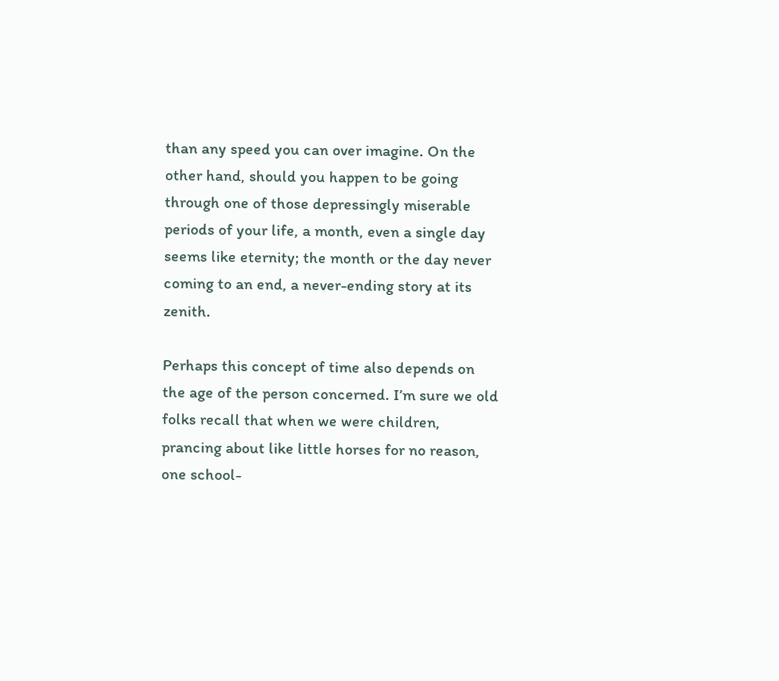than any speed you can over imagine. On the other hand, should you happen to be going through one of those depressingly miserable periods of your life, a month, even a single day seems like eternity; the month or the day never coming to an end, a never-ending story at its zenith.

Perhaps this concept of time also depends on the age of the person concerned. I’m sure we old folks recall that when we were children, prancing about like little horses for no reason, one school-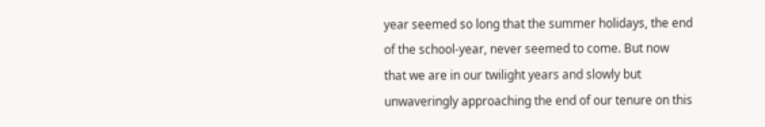year seemed so long that the summer holidays, the end of the school-year, never seemed to come. But now that we are in our twilight years and slowly but unwaveringly approaching the end of our tenure on this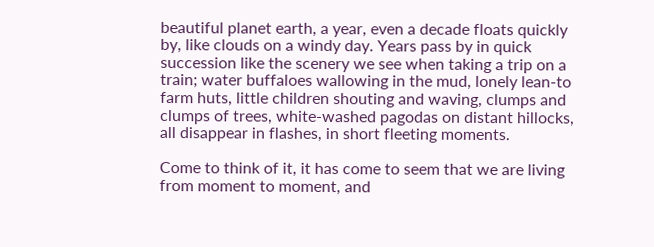beautiful planet earth, a year, even a decade floats quickly by, like clouds on a windy day. Years pass by in quick succession like the scenery we see when taking a trip on a train; water buffaloes wallowing in the mud, lonely lean-to farm huts, little children shouting and waving, clumps and clumps of trees, white-washed pagodas on distant hillocks, all disappear in flashes, in short fleeting moments.

Come to think of it, it has come to seem that we are living from moment to moment, and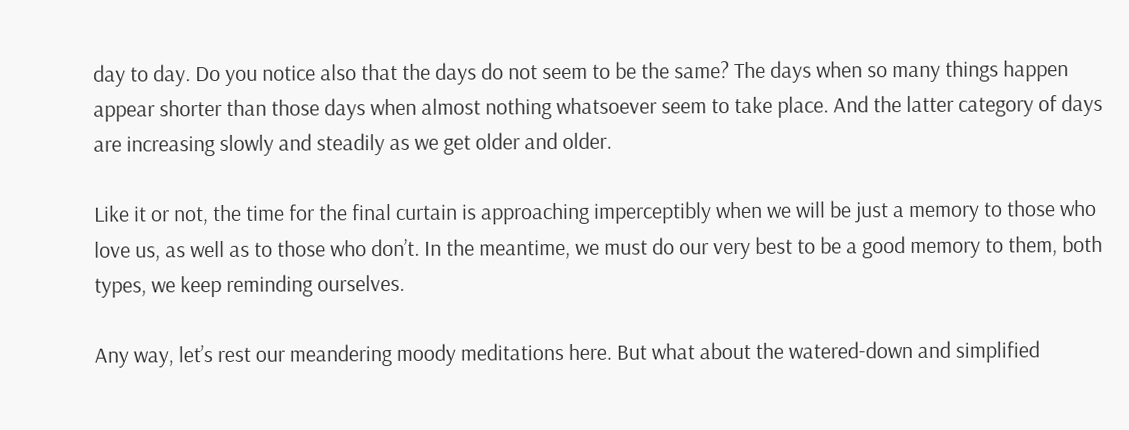day to day. Do you notice also that the days do not seem to be the same? The days when so many things happen appear shorter than those days when almost nothing whatsoever seem to take place. And the latter category of days are increasing slowly and steadily as we get older and older.

Like it or not, the time for the final curtain is approaching imperceptibly when we will be just a memory to those who love us, as well as to those who don’t. In the meantime, we must do our very best to be a good memory to them, both types, we keep reminding ourselves.

Any way, let’s rest our meandering moody meditations here. But what about the watered-down and simplified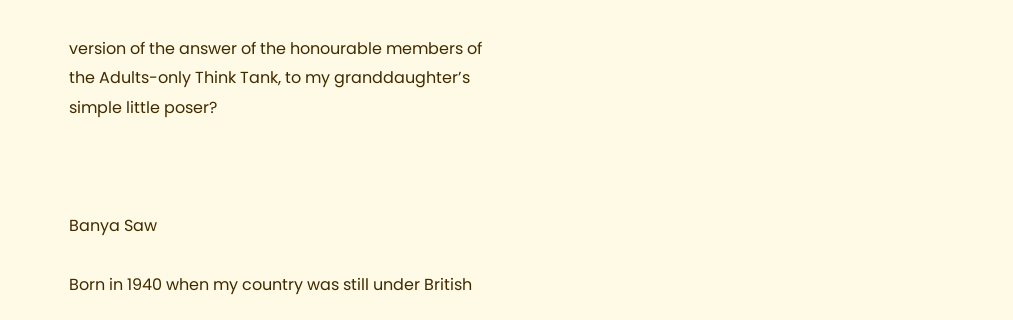version of the answer of the honourable members of the Adults-only Think Tank, to my granddaughter’s simple little poser?



Banya Saw

Born in 1940 when my country was still under British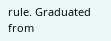rule. Graduated from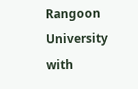Rangoon University with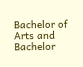Bachelor of Arts and Bachelor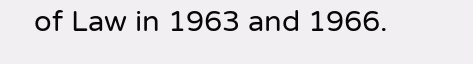of Law in 1963 and 1966.